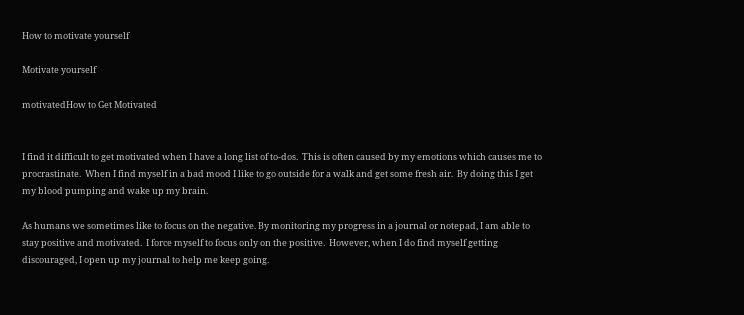How to motivate yourself

Motivate yourself

motivatedHow to Get Motivated


I find it difficult to get motivated when I have a long list of to-dos.  This is often caused by my emotions which causes me to procrastinate.  When I find myself in a bad mood I like to go outside for a walk and get some fresh air.  By doing this I get my blood pumping and wake up my brain.

As humans we sometimes like to focus on the negative. By monitoring my progress in a journal or notepad, I am able to stay positive and motivated.  I force myself to focus only on the positive.  However, when I do find myself getting discouraged, I open up my journal to help me keep going.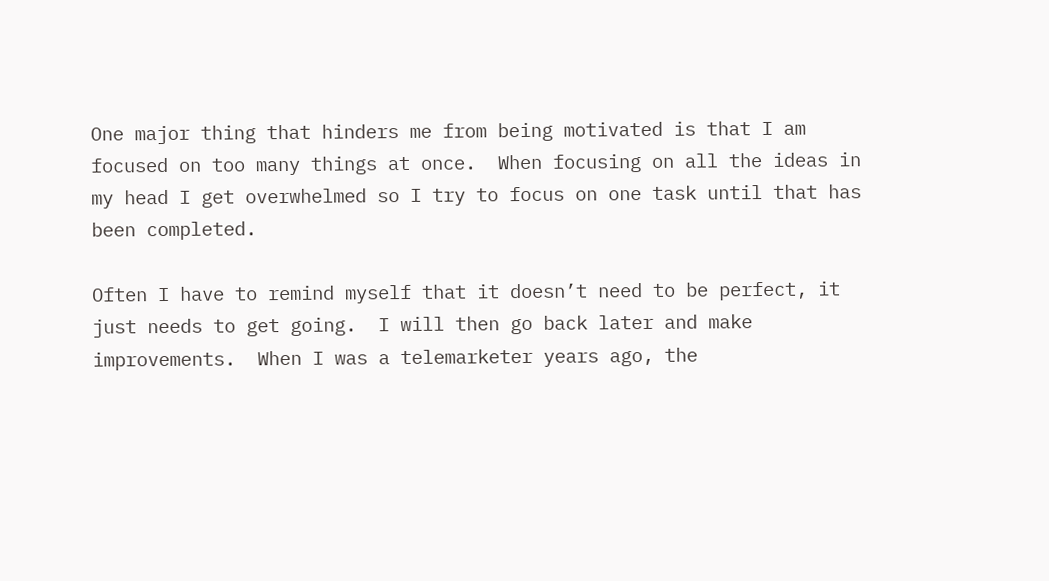One major thing that hinders me from being motivated is that I am focused on too many things at once.  When focusing on all the ideas in my head I get overwhelmed so I try to focus on one task until that has been completed.

Often I have to remind myself that it doesn’t need to be perfect, it just needs to get going.  I will then go back later and make improvements.  When I was a telemarketer years ago, the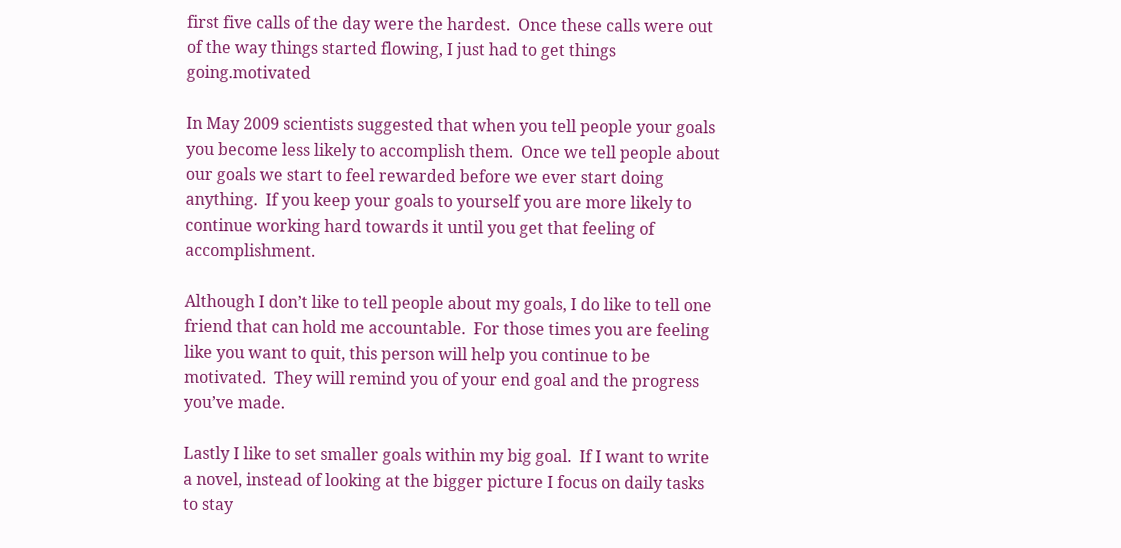first five calls of the day were the hardest.  Once these calls were out of the way things started flowing, I just had to get things going.motivated

In May 2009 scientists suggested that when you tell people your goals you become less likely to accomplish them.  Once we tell people about our goals we start to feel rewarded before we ever start doing anything.  If you keep your goals to yourself you are more likely to continue working hard towards it until you get that feeling of accomplishment.

Although I don’t like to tell people about my goals, I do like to tell one friend that can hold me accountable.  For those times you are feeling like you want to quit, this person will help you continue to be motivated.  They will remind you of your end goal and the progress you’ve made.

Lastly I like to set smaller goals within my big goal.  If I want to write a novel, instead of looking at the bigger picture I focus on daily tasks to stay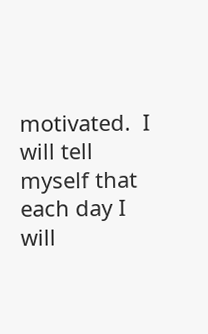motivated.  I will tell myself that each day I will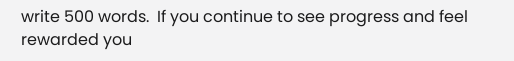write 500 words.  If you continue to see progress and feel rewarded you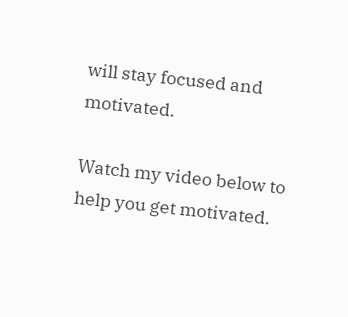will stay focused and motivated.

Watch my video below to help you get motivated.